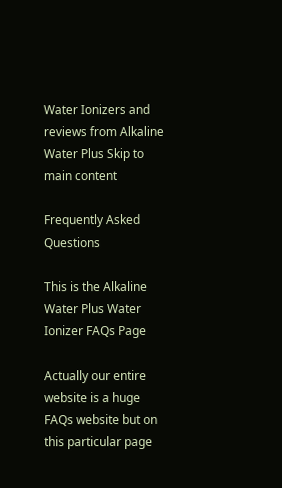Water Ionizers and reviews from Alkaline Water Plus Skip to main content

Frequently Asked Questions

This is the Alkaline Water Plus Water Ionizer FAQs Page

Actually our entire website is a huge FAQs website but on this particular page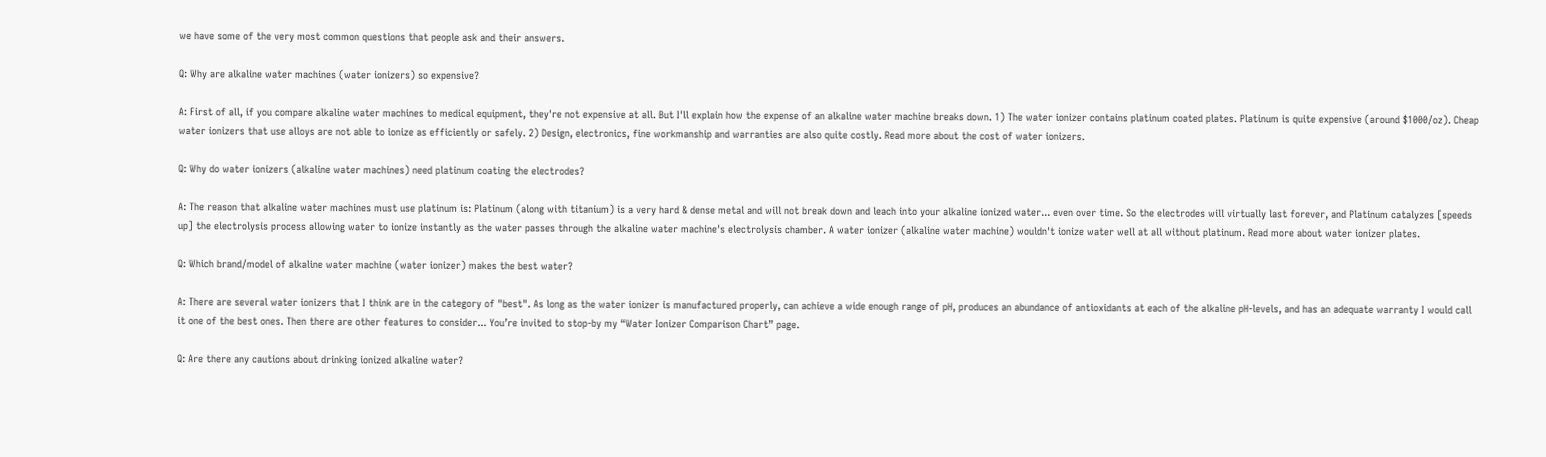we have some of the very most common questions that people ask and their answers.

Q: Why are alkaline water machines (water ionizers) so expensive?

A: First of all, if you compare alkaline water machines to medical equipment, they're not expensive at all. But I'll explain how the expense of an alkaline water machine breaks down. 1) The water ionizer contains platinum coated plates. Platinum is quite expensive (around $1000/oz). Cheap water ionizers that use alloys are not able to ionize as efficiently or safely. 2) Design, electronics, fine workmanship and warranties are also quite costly. Read more about the cost of water ionizers.

Q: Why do water ionizers (alkaline water machines) need platinum coating the electrodes?

A: The reason that alkaline water machines must use platinum is: Platinum (along with titanium) is a very hard & dense metal and will not break down and leach into your alkaline ionized water... even over time. So the electrodes will virtually last forever, and Platinum catalyzes [speeds up] the electrolysis process allowing water to ionize instantly as the water passes through the alkaline water machine's electrolysis chamber. A water ionizer (alkaline water machine) wouldn't ionize water well at all without platinum. Read more about water ionizer plates.

Q: Which brand/model of alkaline water machine (water ionizer) makes the best water?

A: There are several water ionizers that I think are in the category of "best". As long as the water ionizer is manufactured properly, can achieve a wide enough range of pH, produces an abundance of antioxidants at each of the alkaline pH-levels, and has an adequate warranty I would call it one of the best ones. Then there are other features to consider... You’re invited to stop-by my “Water Ionizer Comparison Chart” page.

Q: Are there any cautions about drinking ionized alkaline water?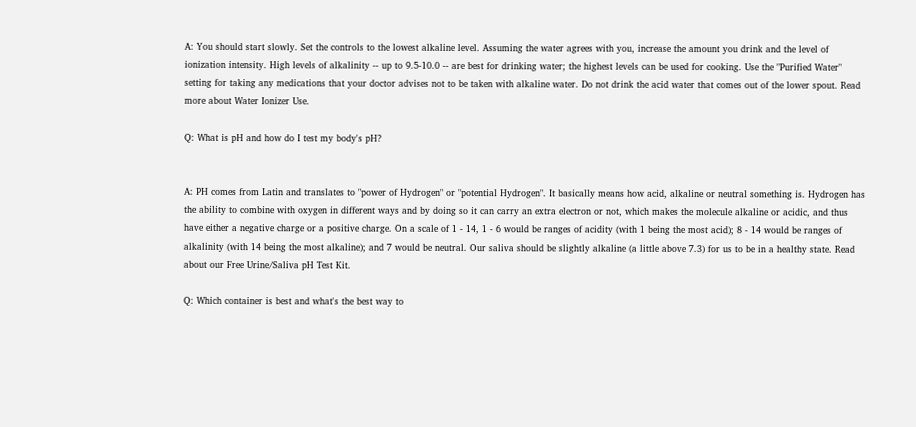A: You should start slowly. Set the controls to the lowest alkaline level. Assuming the water agrees with you, increase the amount you drink and the level of ionization intensity. High levels of alkalinity -- up to 9.5-10.0 -- are best for drinking water; the highest levels can be used for cooking. Use the "Purified Water" setting for taking any medications that your doctor advises not to be taken with alkaline water. Do not drink the acid water that comes out of the lower spout. Read more about Water Ionizer Use.

Q: What is pH and how do I test my body's pH?


A: PH comes from Latin and translates to "power of Hydrogen" or "potential Hydrogen". It basically means how acid, alkaline or neutral something is. Hydrogen has the ability to combine with oxygen in different ways and by doing so it can carry an extra electron or not, which makes the molecule alkaline or acidic, and thus have either a negative charge or a positive charge. On a scale of 1 - 14, 1 - 6 would be ranges of acidity (with 1 being the most acid); 8 - 14 would be ranges of alkalinity (with 14 being the most alkaline); and 7 would be neutral. Our saliva should be slightly alkaline (a little above 7.3) for us to be in a healthy state. Read about our Free Urine/Saliva pH Test Kit.

Q: Which container is best and what's the best way to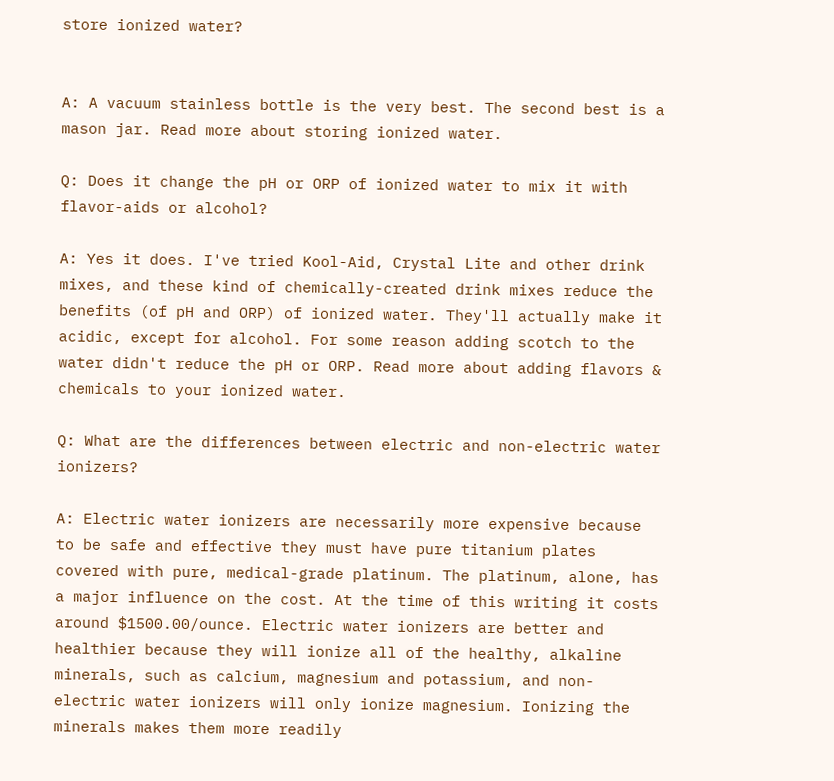store ionized water?


A: A vacuum stainless bottle is the very best. The second best is a mason jar. Read more about storing ionized water.

Q: Does it change the pH or ORP of ionized water to mix it with flavor-aids or alcohol?

A: Yes it does. I've tried Kool-Aid, Crystal Lite and other drink mixes, and these kind of chemically-created drink mixes reduce the benefits (of pH and ORP) of ionized water. They'll actually make it acidic, except for alcohol. For some reason adding scotch to the water didn't reduce the pH or ORP. Read more about adding flavors & chemicals to your ionized water.

Q: What are the differences between electric and non-electric water ionizers?

A: Electric water ionizers are necessarily more expensive because to be safe and effective they must have pure titanium plates covered with pure, medical-grade platinum. The platinum, alone, has a major influence on the cost. At the time of this writing it costs around $1500.00/ounce. Electric water ionizers are better and healthier because they will ionize all of the healthy, alkaline minerals, such as calcium, magnesium and potassium, and non-electric water ionizers will only ionize magnesium. Ionizing the minerals makes them more readily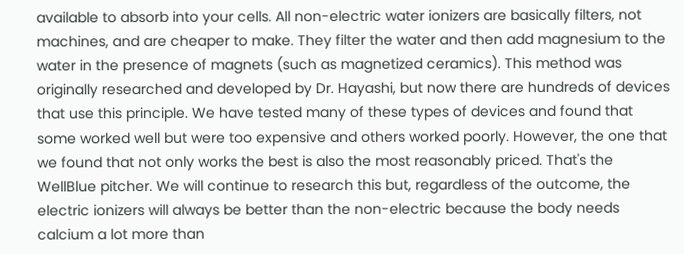available to absorb into your cells. All non-electric water ionizers are basically filters, not machines, and are cheaper to make. They filter the water and then add magnesium to the water in the presence of magnets (such as magnetized ceramics). This method was originally researched and developed by Dr. Hayashi, but now there are hundreds of devices that use this principle. We have tested many of these types of devices and found that some worked well but were too expensive and others worked poorly. However, the one that we found that not only works the best is also the most reasonably priced. That's the WellBlue pitcher. We will continue to research this but, regardless of the outcome, the electric ionizers will always be better than the non-electric because the body needs calcium a lot more than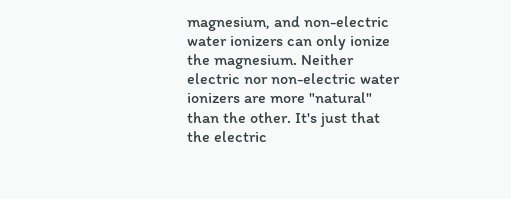magnesium, and non-electric water ionizers can only ionize the magnesium. Neither electric nor non-electric water ionizers are more "natural" than the other. It's just that the electric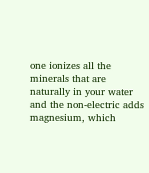one ionizes all the minerals that are naturally in your water and the non-electric adds magnesium, which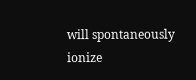will spontaneously ionize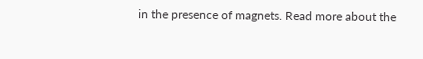in the presence of magnets. Read more about the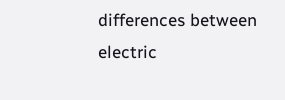differences between electric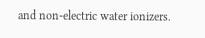and non-electric water ionizers.